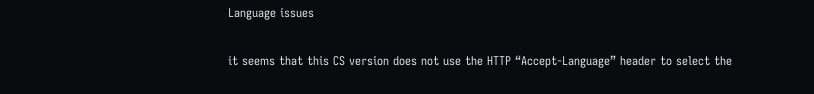Language issues


it seems that this CS version does not use the HTTP “Accept-Language” header to select the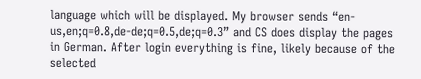language which will be displayed. My browser sends “en-us,en;q=0.8,de-de;q=0.5,de;q=0.3” and CS does display the pages in German. After login everything is fine, likely because of the selected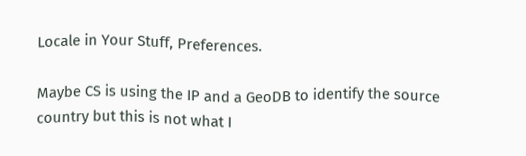Locale in Your Stuff, Preferences.

Maybe CS is using the IP and a GeoDB to identify the source country but this is not what I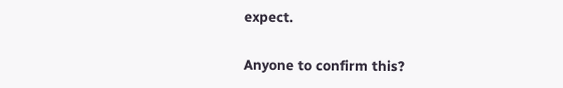expect.

Anyone to confirm this?